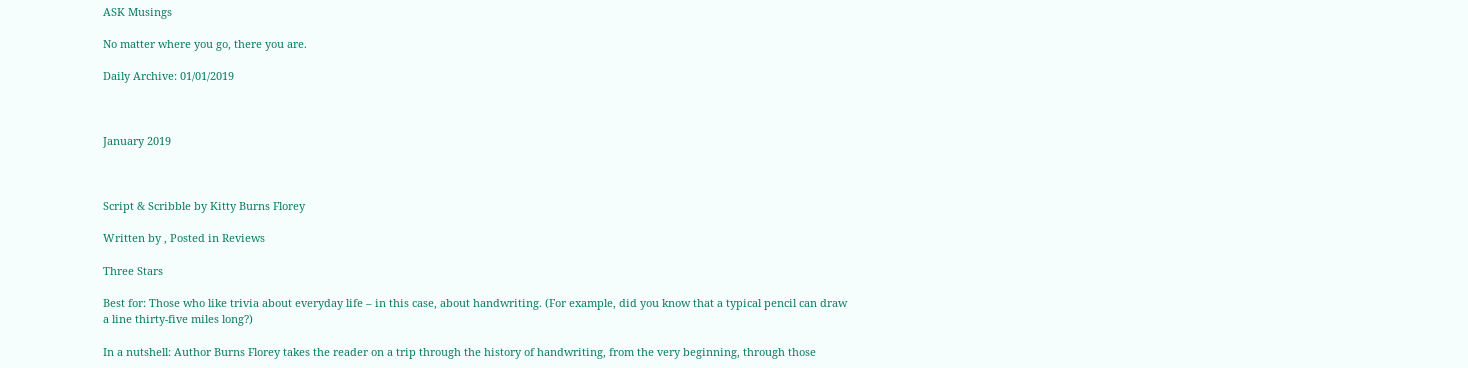ASK Musings

No matter where you go, there you are.

Daily Archive: 01/01/2019



January 2019



Script & Scribble by Kitty Burns Florey

Written by , Posted in Reviews

Three Stars

Best for: Those who like trivia about everyday life – in this case, about handwriting. (For example, did you know that a typical pencil can draw a line thirty-five miles long?)

In a nutshell: Author Burns Florey takes the reader on a trip through the history of handwriting, from the very beginning, through those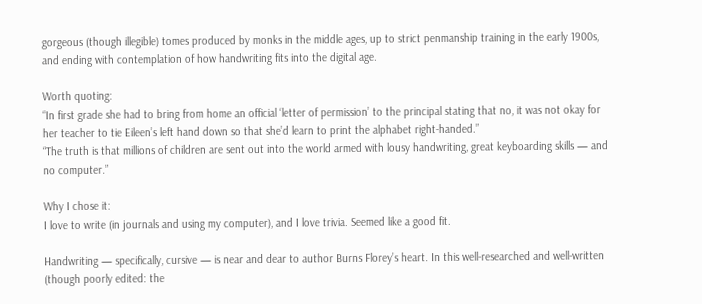gorgeous (though illegible) tomes produced by monks in the middle ages, up to strict penmanship training in the early 1900s, and ending with contemplation of how handwriting fits into the digital age.

Worth quoting:
“In first grade she had to bring from home an official ‘letter of permission’ to the principal stating that no, it was not okay for her teacher to tie Eileen’s left hand down so that she’d learn to print the alphabet right-handed.”
“The truth is that millions of children are sent out into the world armed with lousy handwriting, great keyboarding skills — and no computer.”

Why I chose it:
I love to write (in journals and using my computer), and I love trivia. Seemed like a good fit.

Handwriting — specifically, cursive — is near and dear to author Burns Florey’s heart. In this well-researched and well-written (though poorly edited: the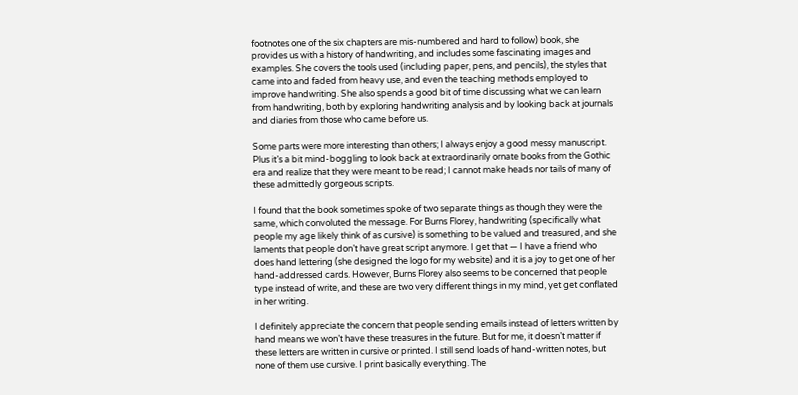footnotes one of the six chapters are mis-numbered and hard to follow) book, she provides us with a history of handwriting, and includes some fascinating images and examples. She covers the tools used (including paper, pens, and pencils), the styles that came into and faded from heavy use, and even the teaching methods employed to improve handwriting. She also spends a good bit of time discussing what we can learn from handwriting, both by exploring handwriting analysis and by looking back at journals and diaries from those who came before us.

Some parts were more interesting than others; I always enjoy a good messy manuscript. Plus it’s a bit mind-boggling to look back at extraordinarily ornate books from the Gothic era and realize that they were meant to be read; I cannot make heads nor tails of many of these admittedly gorgeous scripts.

I found that the book sometimes spoke of two separate things as though they were the same, which convoluted the message. For Burns Florey, handwriting (specifically what people my age likely think of as cursive) is something to be valued and treasured, and she laments that people don’t have great script anymore. I get that — I have a friend who does hand lettering (she designed the logo for my website) and it is a joy to get one of her hand-addressed cards. However, Burns Florey also seems to be concerned that people type instead of write, and these are two very different things in my mind, yet get conflated in her writing.

I definitely appreciate the concern that people sending emails instead of letters written by hand means we won’t have these treasures in the future. But for me, it doesn’t matter if these letters are written in cursive or printed. I still send loads of hand-written notes, but none of them use cursive. I print basically everything. The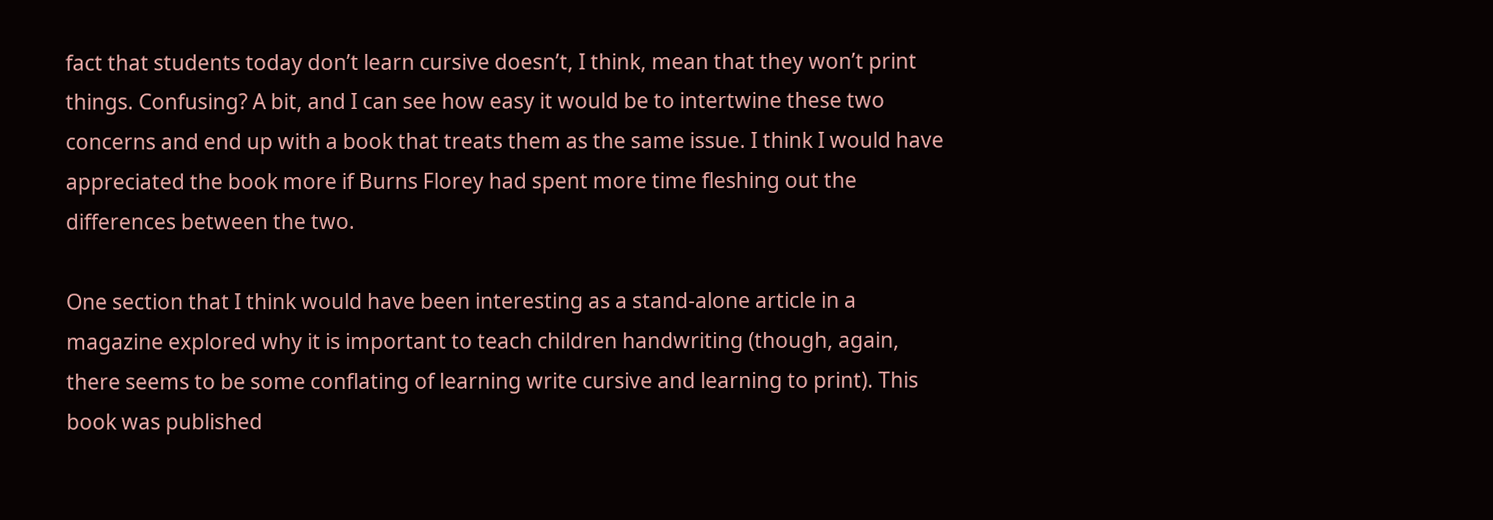fact that students today don’t learn cursive doesn’t, I think, mean that they won’t print things. Confusing? A bit, and I can see how easy it would be to intertwine these two concerns and end up with a book that treats them as the same issue. I think I would have appreciated the book more if Burns Florey had spent more time fleshing out the differences between the two.

One section that I think would have been interesting as a stand-alone article in a magazine explored why it is important to teach children handwriting (though, again, there seems to be some conflating of learning write cursive and learning to print). This book was published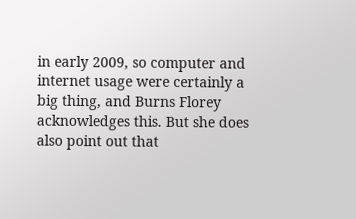in early 2009, so computer and internet usage were certainly a big thing, and Burns Florey acknowledges this. But she does also point out that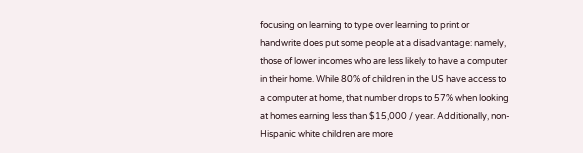focusing on learning to type over learning to print or handwrite does put some people at a disadvantage: namely, those of lower incomes who are less likely to have a computer in their home. While 80% of children in the US have access to a computer at home, that number drops to 57% when looking at homes earning less than $15,000 / year. Additionally, non-Hispanic white children are more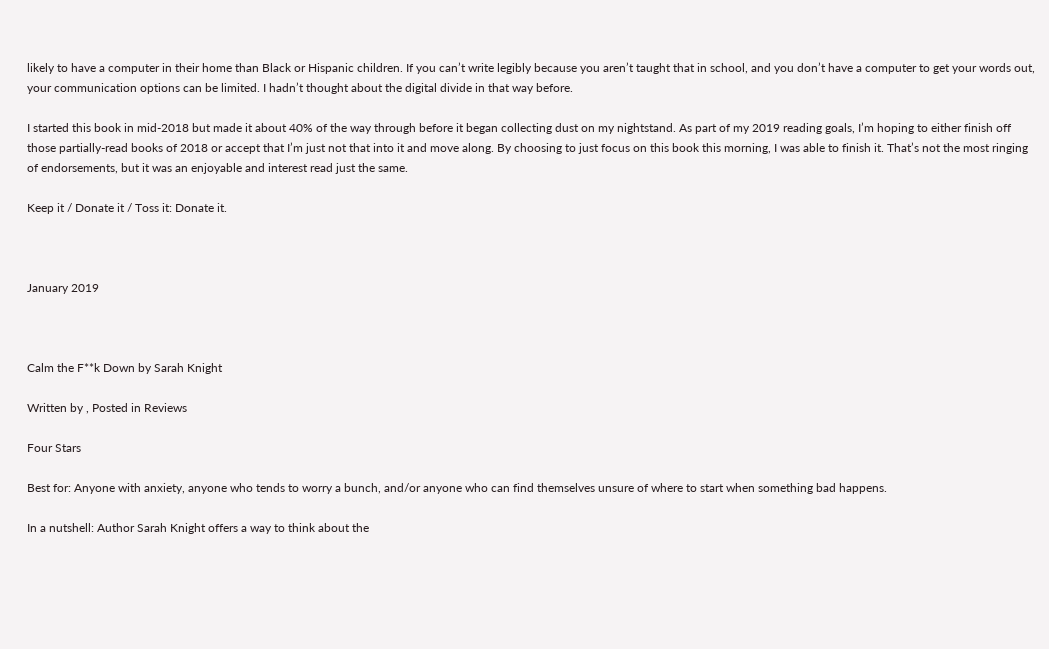likely to have a computer in their home than Black or Hispanic children. If you can’t write legibly because you aren’t taught that in school, and you don’t have a computer to get your words out, your communication options can be limited. I hadn’t thought about the digital divide in that way before.

I started this book in mid-2018 but made it about 40% of the way through before it began collecting dust on my nightstand. As part of my 2019 reading goals, I’m hoping to either finish off those partially-read books of 2018 or accept that I’m just not that into it and move along. By choosing to just focus on this book this morning, I was able to finish it. That’s not the most ringing of endorsements, but it was an enjoyable and interest read just the same.

Keep it / Donate it / Toss it: Donate it.



January 2019



Calm the F**k Down by Sarah Knight

Written by , Posted in Reviews

Four Stars

Best for: Anyone with anxiety, anyone who tends to worry a bunch, and/or anyone who can find themselves unsure of where to start when something bad happens.

In a nutshell: Author Sarah Knight offers a way to think about the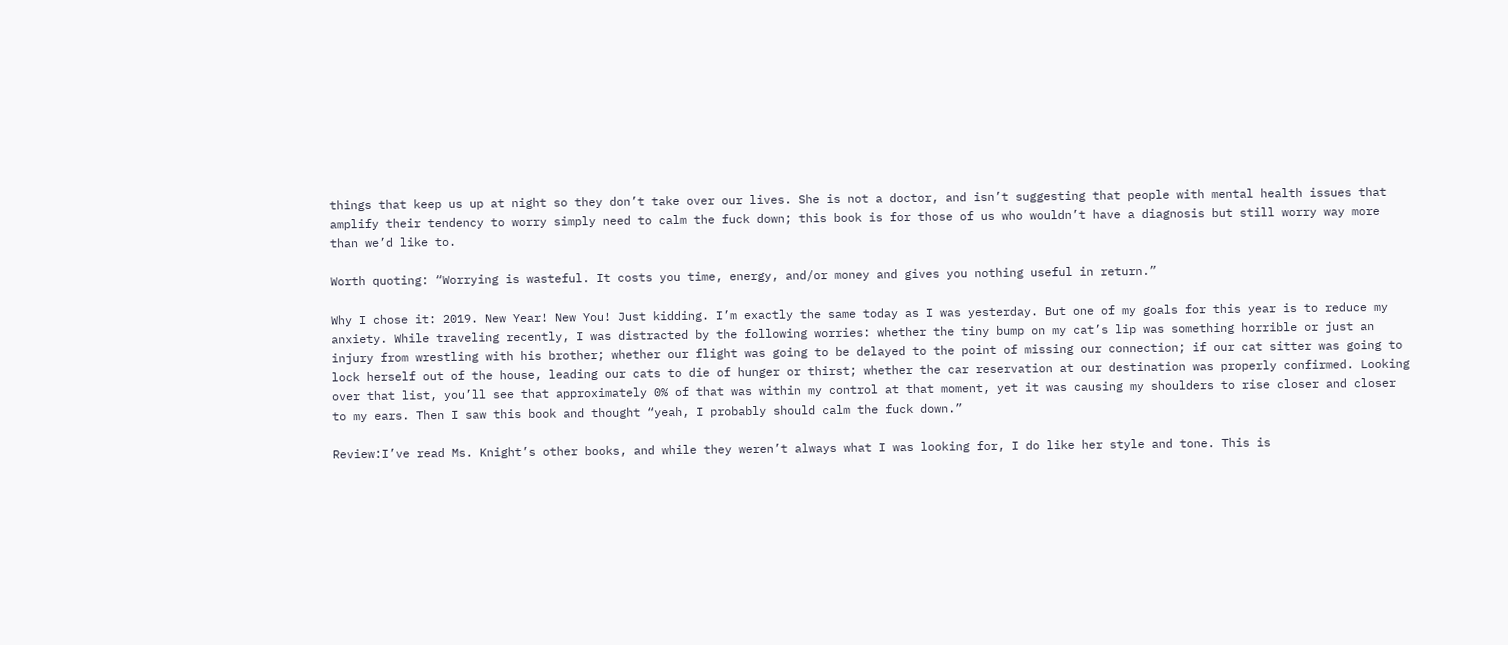things that keep us up at night so they don’t take over our lives. She is not a doctor, and isn’t suggesting that people with mental health issues that amplify their tendency to worry simply need to calm the fuck down; this book is for those of us who wouldn’t have a diagnosis but still worry way more than we’d like to.

Worth quoting: “Worrying is wasteful. It costs you time, energy, and/or money and gives you nothing useful in return.”

Why I chose it: 2019. New Year! New You! Just kidding. I’m exactly the same today as I was yesterday. But one of my goals for this year is to reduce my anxiety. While traveling recently, I was distracted by the following worries: whether the tiny bump on my cat’s lip was something horrible or just an injury from wrestling with his brother; whether our flight was going to be delayed to the point of missing our connection; if our cat sitter was going to lock herself out of the house, leading our cats to die of hunger or thirst; whether the car reservation at our destination was properly confirmed. Looking over that list, you’ll see that approximately 0% of that was within my control at that moment, yet it was causing my shoulders to rise closer and closer to my ears. Then I saw this book and thought “yeah, I probably should calm the fuck down.”

Review:I’ve read Ms. Knight’s other books, and while they weren’t always what I was looking for, I do like her style and tone. This is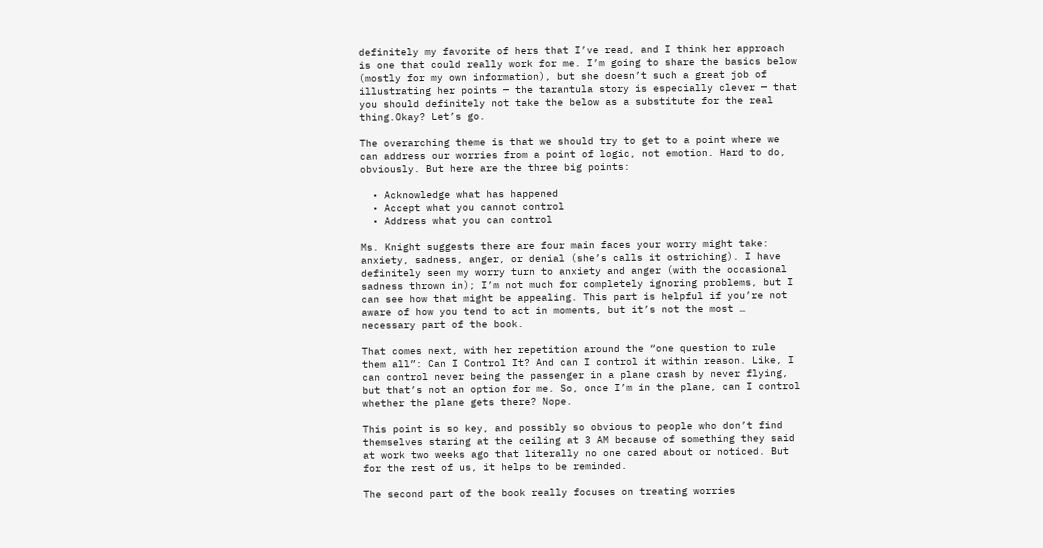definitely my favorite of hers that I’ve read, and I think her approach is one that could really work for me. I’m going to share the basics below (mostly for my own information), but she doesn’t such a great job of illustrating her points — the tarantula story is especially clever — that you should definitely not take the below as a substitute for the real thing.Okay? Let’s go.

The overarching theme is that we should try to get to a point where we can address our worries from a point of logic, not emotion. Hard to do, obviously. But here are the three big points:

  • Acknowledge what has happened
  • Accept what you cannot control
  • Address what you can control

Ms. Knight suggests there are four main faces your worry might take: anxiety, sadness, anger, or denial (she’s calls it ostriching). I have definitely seen my worry turn to anxiety and anger (with the occasional sadness thrown in); I’m not much for completely ignoring problems, but I can see how that might be appealing. This part is helpful if you’re not aware of how you tend to act in moments, but it’s not the most … necessary part of the book.

That comes next, with her repetition around the “one question to rule them all”: Can I Control It? And can I control it within reason. Like, I can control never being the passenger in a plane crash by never flying, but that’s not an option for me. So, once I’m in the plane, can I control whether the plane gets there? Nope.

This point is so key, and possibly so obvious to people who don’t find themselves staring at the ceiling at 3 AM because of something they said at work two weeks ago that literally no one cared about or noticed. But for the rest of us, it helps to be reminded.

The second part of the book really focuses on treating worries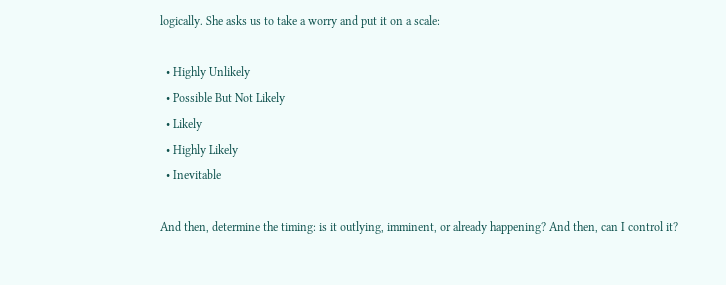logically. She asks us to take a worry and put it on a scale:

  • Highly Unlikely
  • Possible But Not Likely
  • Likely
  • Highly Likely
  • Inevitable

And then, determine the timing: is it outlying, imminent, or already happening? And then, can I control it?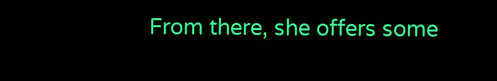From there, she offers some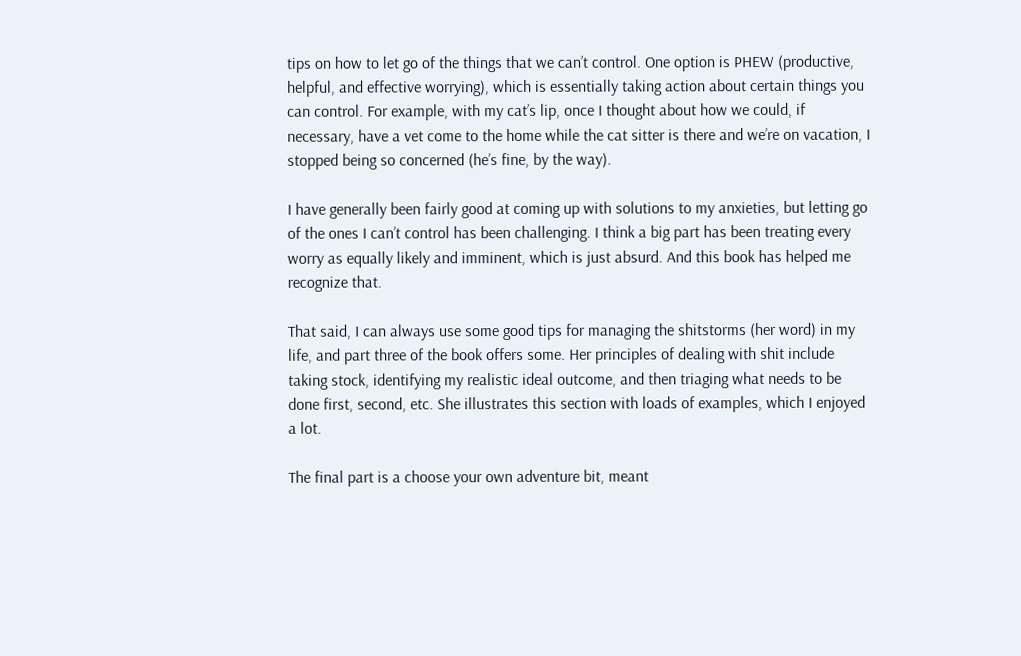tips on how to let go of the things that we can’t control. One option is PHEW (productive, helpful, and effective worrying), which is essentially taking action about certain things you can control. For example, with my cat’s lip, once I thought about how we could, if necessary, have a vet come to the home while the cat sitter is there and we’re on vacation, I stopped being so concerned (he’s fine, by the way).

I have generally been fairly good at coming up with solutions to my anxieties, but letting go of the ones I can’t control has been challenging. I think a big part has been treating every worry as equally likely and imminent, which is just absurd. And this book has helped me recognize that.

That said, I can always use some good tips for managing the shitstorms (her word) in my life, and part three of the book offers some. Her principles of dealing with shit include taking stock, identifying my realistic ideal outcome, and then triaging what needs to be done first, second, etc. She illustrates this section with loads of examples, which I enjoyed a lot.

The final part is a choose your own adventure bit, meant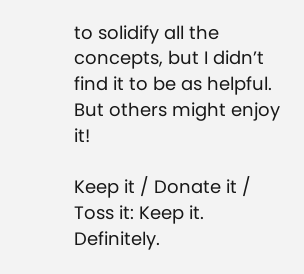to solidify all the concepts, but I didn’t find it to be as helpful. But others might enjoy it!

Keep it / Donate it / Toss it: Keep it. Definitely.